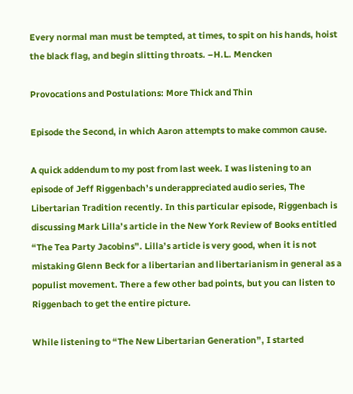Every normal man must be tempted, at times, to spit on his hands, hoist the black flag, and begin slitting throats. –H.L. Mencken

Provocations and Postulations: More Thick and Thin

Episode the Second, in which Aaron attempts to make common cause.

A quick addendum to my post from last week. I was listening to an episode of Jeff Riggenbach’s underappreciated audio series, The Libertarian Tradition recently. In this particular episode, Riggenbach is discussing Mark Lilla’s article in the New York Review of Books entitled “The Tea Party Jacobins”. Lilla’s article is very good, when it is not mistaking Glenn Beck for a libertarian and libertarianism in general as a populist movement. There a few other bad points, but you can listen to Riggenbach to get the entire picture.

While listening to “The New Libertarian Generation”, I started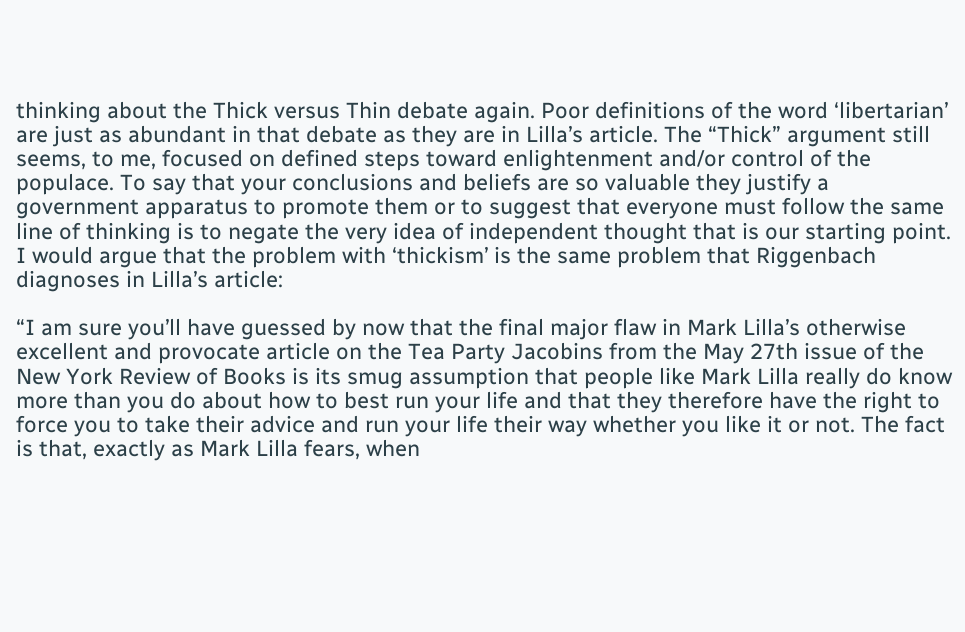thinking about the Thick versus Thin debate again. Poor definitions of the word ‘libertarian’ are just as abundant in that debate as they are in Lilla’s article. The “Thick” argument still seems, to me, focused on defined steps toward enlightenment and/or control of the populace. To say that your conclusions and beliefs are so valuable they justify a government apparatus to promote them or to suggest that everyone must follow the same line of thinking is to negate the very idea of independent thought that is our starting point. I would argue that the problem with ‘thickism’ is the same problem that Riggenbach diagnoses in Lilla’s article:

“I am sure you’ll have guessed by now that the final major flaw in Mark Lilla’s otherwise excellent and provocate article on the Tea Party Jacobins from the May 27th issue of the New York Review of Books is its smug assumption that people like Mark Lilla really do know more than you do about how to best run your life and that they therefore have the right to force you to take their advice and run your life their way whether you like it or not. The fact is that, exactly as Mark Lilla fears, when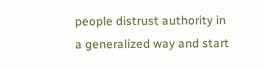people distrust authority in a generalized way and start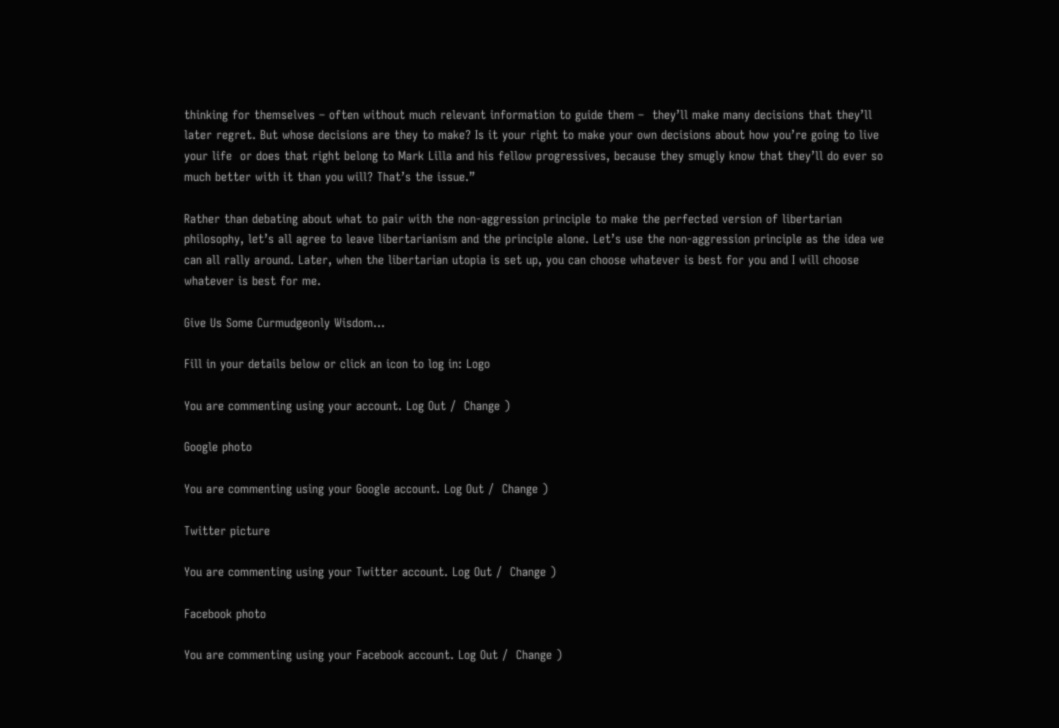thinking for themselves – often without much relevant information to guide them –  they’ll make many decisions that they’ll later regret. But whose decisions are they to make? Is it your right to make your own decisions about how you’re going to live your life  or does that right belong to Mark Lilla and his fellow progressives, because they smugly know that they’ll do ever so much better with it than you will? That’s the issue.”

Rather than debating about what to pair with the non-aggression principle to make the perfected version of libertarian philosophy, let’s all agree to leave libertarianism and the principle alone. Let’s use the non-aggression principle as the idea we can all rally around. Later, when the libertarian utopia is set up, you can choose whatever is best for you and I will choose whatever is best for me.

Give Us Some Curmudgeonly Wisdom...

Fill in your details below or click an icon to log in: Logo

You are commenting using your account. Log Out /  Change )

Google photo

You are commenting using your Google account. Log Out /  Change )

Twitter picture

You are commenting using your Twitter account. Log Out /  Change )

Facebook photo

You are commenting using your Facebook account. Log Out /  Change )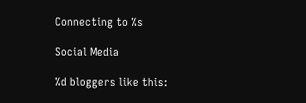Connecting to %s

Social Media

%d bloggers like this: